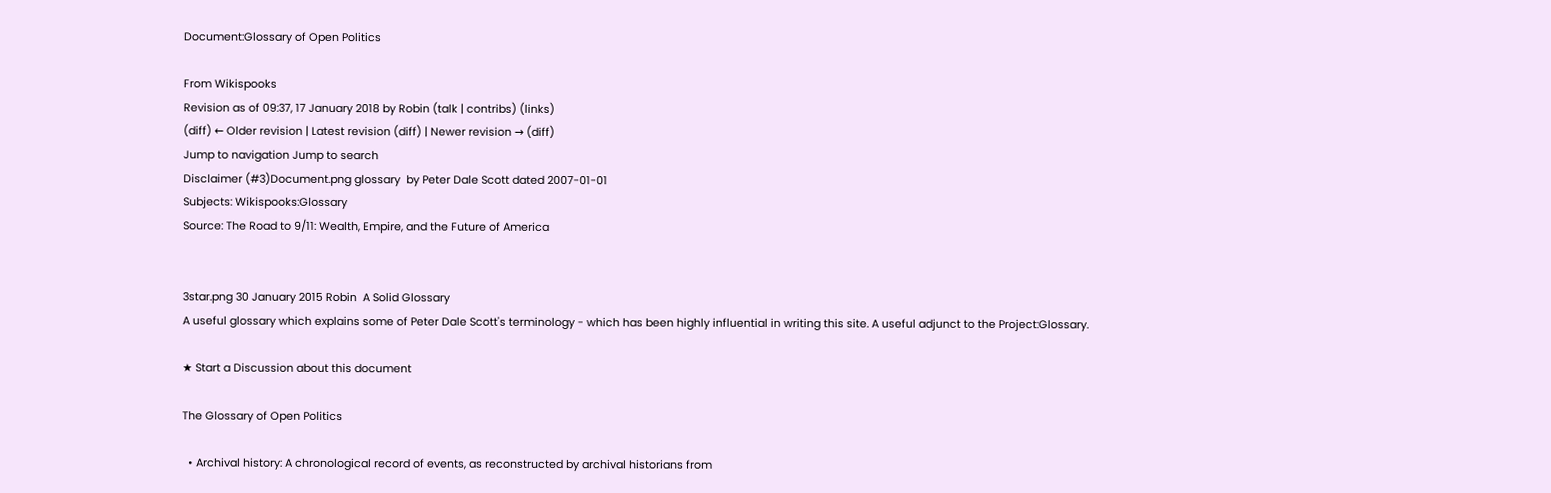Document:Glossary of Open Politics

From Wikispooks
Revision as of 09:37, 17 January 2018 by Robin (talk | contribs) (links)
(diff) ← Older revision | Latest revision (diff) | Newer revision → (diff)
Jump to navigation Jump to search
Disclaimer (#3)Document.png glossary  by Peter Dale Scott dated 2007-01-01
Subjects: Wikispooks:Glossary
Source: The Road to 9/11: Wealth, Empire, and the Future of America


3star.png 30 January 2015 Robin  A Solid Glossary
A useful glossary which explains some of Peter Dale Scott's terminology - which has been highly influential in writing this site. A useful adjunct to the Project:Glossary.

★ Start a Discussion about this document

The Glossary of Open Politics

  • Archival history: A chronological record of events, as reconstructed by archival historians from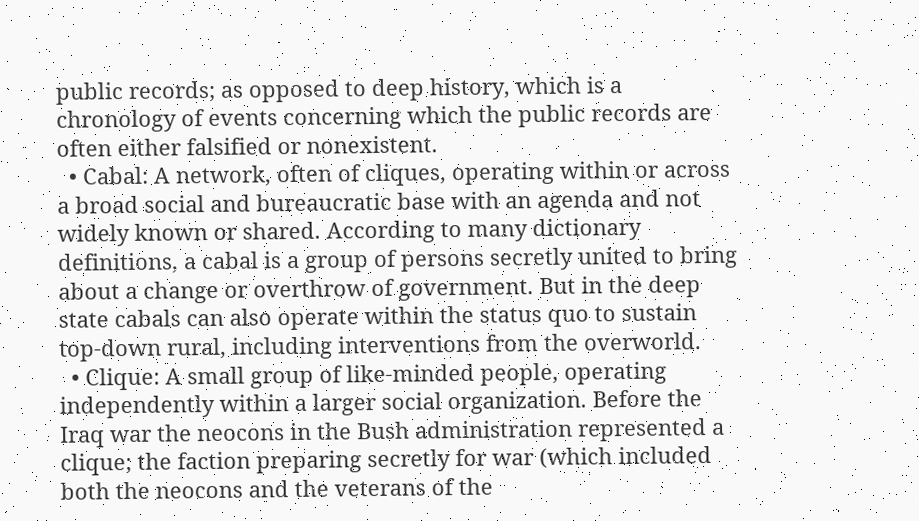public records; as opposed to deep history, which is a chronology of events concerning which the public records are often either falsified or nonexistent.
  • Cabal: A network, often of cliques, operating within or across a broad social and bureaucratic base with an agenda and not widely known or shared. According to many dictionary definitions, a cabal is a group of persons secretly united to bring about a change or overthrow of government. But in the deep state cabals can also operate within the status quo to sustain top-down rural, including interventions from the overworld.
  • Clique: A small group of like-minded people, operating independently within a larger social organization. Before the Iraq war the neocons in the Bush administration represented a clique; the faction preparing secretly for war (which included both the neocons and the veterans of the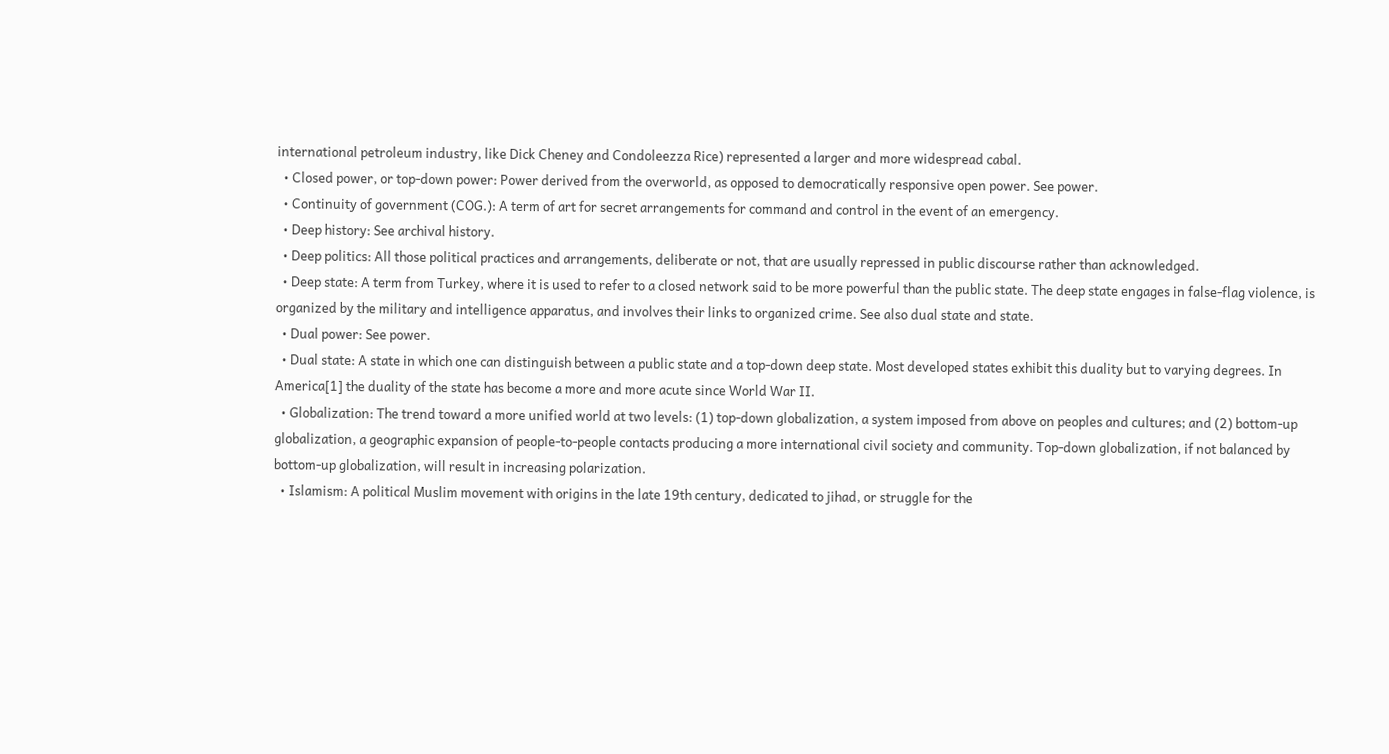international petroleum industry, like Dick Cheney and Condoleezza Rice) represented a larger and more widespread cabal.
  • Closed power, or top-down power: Power derived from the overworld, as opposed to democratically responsive open power. See power.
  • Continuity of government (COG.): A term of art for secret arrangements for command and control in the event of an emergency.
  • Deep history: See archival history.
  • Deep politics: All those political practices and arrangements, deliberate or not, that are usually repressed in public discourse rather than acknowledged.
  • Deep state: A term from Turkey, where it is used to refer to a closed network said to be more powerful than the public state. The deep state engages in false-flag violence, is organized by the military and intelligence apparatus, and involves their links to organized crime. See also dual state and state.
  • Dual power: See power.
  • Dual state: A state in which one can distinguish between a public state and a top-down deep state. Most developed states exhibit this duality but to varying degrees. In America[1] the duality of the state has become a more and more acute since World War II.
  • Globalization: The trend toward a more unified world at two levels: (1) top-down globalization, a system imposed from above on peoples and cultures; and (2) bottom-up globalization, a geographic expansion of people-to-people contacts producing a more international civil society and community. Top-down globalization, if not balanced by bottom-up globalization, will result in increasing polarization.
  • Islamism: A political Muslim movement with origins in the late 19th century, dedicated to jihad, or struggle for the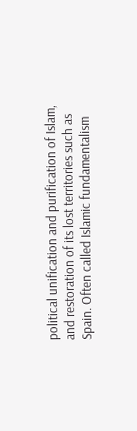political unification and purification of Islam, and restoration of its lost territories such as Spain. Often called Islamic fundamentalism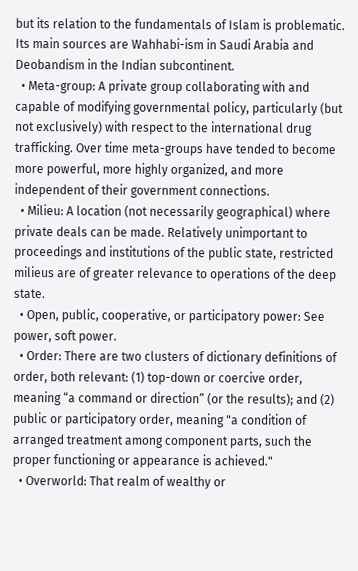but its relation to the fundamentals of Islam is problematic. Its main sources are Wahhabi-ism in Saudi Arabia and Deobandism in the Indian subcontinent.
  • Meta-group: A private group collaborating with and capable of modifying governmental policy, particularly (but not exclusively) with respect to the international drug trafficking. Over time meta-groups have tended to become more powerful, more highly organized, and more independent of their government connections.
  • Milieu: A location (not necessarily geographical) where private deals can be made. Relatively unimportant to proceedings and institutions of the public state, restricted milieus are of greater relevance to operations of the deep state.
  • Open, public, cooperative, or participatory power: See power, soft power.
  • Order: There are two clusters of dictionary definitions of order, both relevant: (1) top-down or coercive order, meaning “a command or direction” (or the results); and (2) public or participatory order, meaning "a condition of arranged treatment among component parts, such the proper functioning or appearance is achieved."
  • Overworld: That realm of wealthy or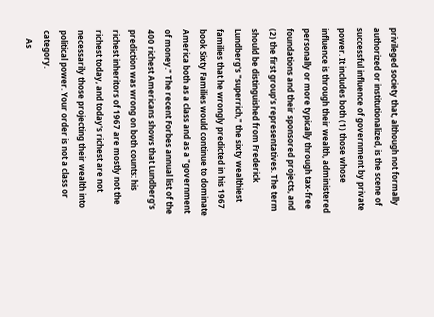privileged society that, although not formally authorized or institutionalized, is the scene of successful influence of government by private power. It includes both (1) those whose influence is through their wealth, administered personally or more typically through tax-free foundations and their sponsored projects, and (2) the first group’s representatives. The term should be distinguished from Frederick Lundberg's "superrich," the sixty wealthiest families that he wrongly predicted in his 1967 book Sixty Families would continue to dominate America both as a class and as a "government of money." The recent Forbes annual list of the 400 richest Americans shows that Lundberg's prediction was wrong on both counts: his richest inheritors of 1967 are mostly not the richest today, and today's richest are not necessarily those projecting their wealth into political power. Your order is not a class or category.
    As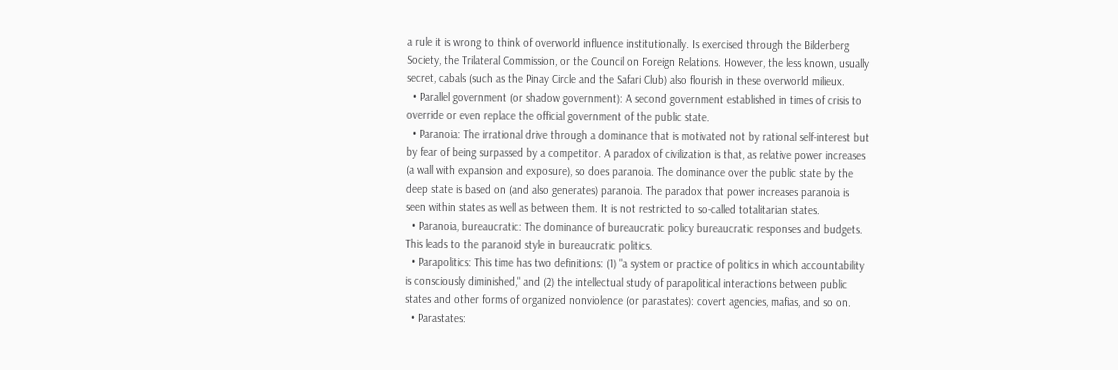a rule it is wrong to think of overworld influence institutionally. Is exercised through the Bilderberg Society, the Trilateral Commission, or the Council on Foreign Relations. However, the less known, usually secret, cabals (such as the Pinay Circle and the Safari Club) also flourish in these overworld milieux.
  • Parallel government (or shadow government): A second government established in times of crisis to override or even replace the official government of the public state.
  • Paranoia: The irrational drive through a dominance that is motivated not by rational self-interest but by fear of being surpassed by a competitor. A paradox of civilization is that, as relative power increases (a wall with expansion and exposure), so does paranoia. The dominance over the public state by the deep state is based on (and also generates) paranoia. The paradox that power increases paranoia is seen within states as well as between them. It is not restricted to so-called totalitarian states.
  • Paranoia, bureaucratic: The dominance of bureaucratic policy bureaucratic responses and budgets. This leads to the paranoid style in bureaucratic politics.
  • Parapolitics: This time has two definitions: (1) "a system or practice of politics in which accountability is consciously diminished," and (2) the intellectual study of parapolitical interactions between public states and other forms of organized nonviolence (or parastates): covert agencies, mafias, and so on.
  • Parastates: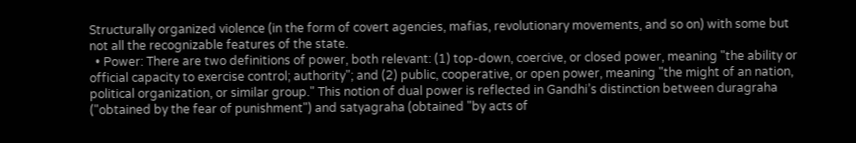Structurally organized violence (in the form of covert agencies, mafias, revolutionary movements, and so on) with some but not all the recognizable features of the state.
  • Power: There are two definitions of power, both relevant: (1) top-down, coercive, or closed power, meaning "the ability or official capacity to exercise control; authority"; and (2) public, cooperative, or open power, meaning "the might of an nation, political organization, or similar group." This notion of dual power is reflected in Gandhi’s distinction between duragraha ("obtained by the fear of punishment") and satyagraha (obtained "by acts of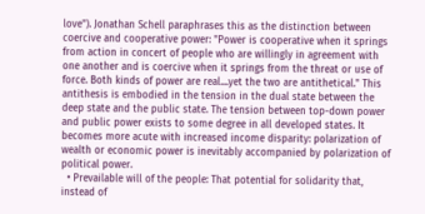love"). Jonathan Schell paraphrases this as the distinction between coercive and cooperative power: "Power is cooperative when it springs from action in concert of people who are willingly in agreement with one another and is coercive when it springs from the threat or use of force. Both kinds of power are real....yet the two are antithetical." This antithesis is embodied in the tension in the dual state between the deep state and the public state. The tension between top-down power and public power exists to some degree in all developed states. It becomes more acute with increased income disparity: polarization of wealth or economic power is inevitably accompanied by polarization of political power.
  • Prevailable will of the people: That potential for solidarity that, instead of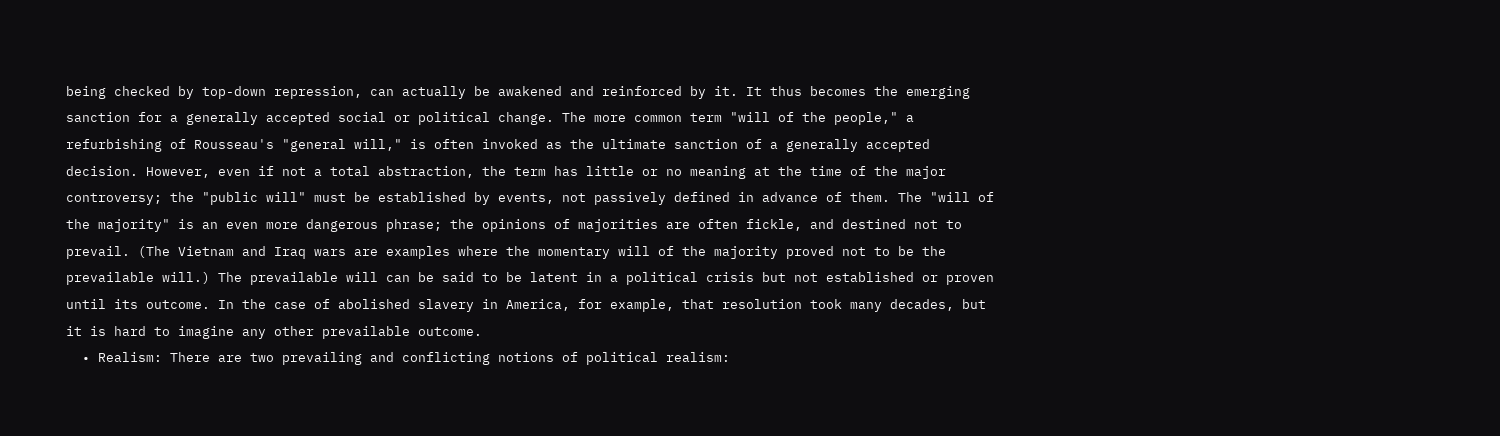being checked by top-down repression, can actually be awakened and reinforced by it. It thus becomes the emerging sanction for a generally accepted social or political change. The more common term "will of the people," a refurbishing of Rousseau's "general will," is often invoked as the ultimate sanction of a generally accepted decision. However, even if not a total abstraction, the term has little or no meaning at the time of the major controversy; the "public will" must be established by events, not passively defined in advance of them. The "will of the majority" is an even more dangerous phrase; the opinions of majorities are often fickle, and destined not to prevail. (The Vietnam and Iraq wars are examples where the momentary will of the majority proved not to be the prevailable will.) The prevailable will can be said to be latent in a political crisis but not established or proven until its outcome. In the case of abolished slavery in America, for example, that resolution took many decades, but it is hard to imagine any other prevailable outcome.
  • Realism: There are two prevailing and conflicting notions of political realism: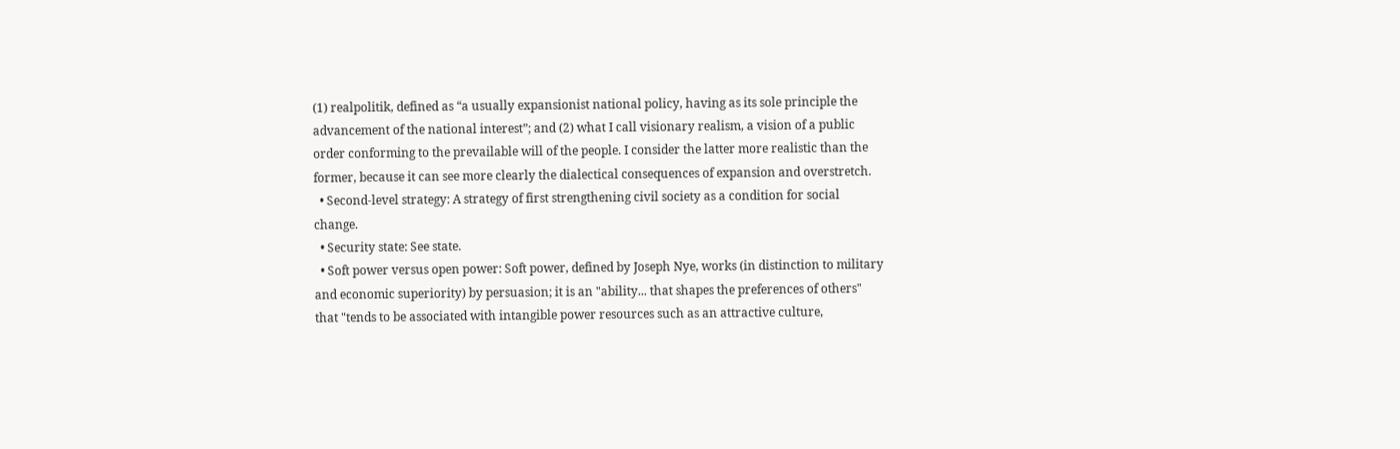(1) realpolitik, defined as “a usually expansionist national policy, having as its sole principle the advancement of the national interest”; and (2) what I call visionary realism, a vision of a public order conforming to the prevailable will of the people. I consider the latter more realistic than the former, because it can see more clearly the dialectical consequences of expansion and overstretch.
  • Second-level strategy: A strategy of first strengthening civil society as a condition for social change.
  • Security state: See state.
  • Soft power versus open power: Soft power, defined by Joseph Nye, works (in distinction to military and economic superiority) by persuasion; it is an "ability... that shapes the preferences of others" that "tends to be associated with intangible power resources such as an attractive culture,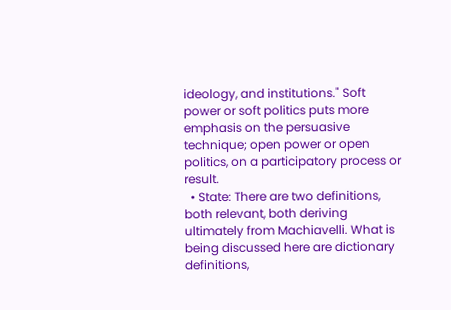ideology, and institutions." Soft power or soft politics puts more emphasis on the persuasive technique; open power or open politics, on a participatory process or result.
  • State: There are two definitions, both relevant, both deriving ultimately from Machiavelli. What is being discussed here are dictionary definitions,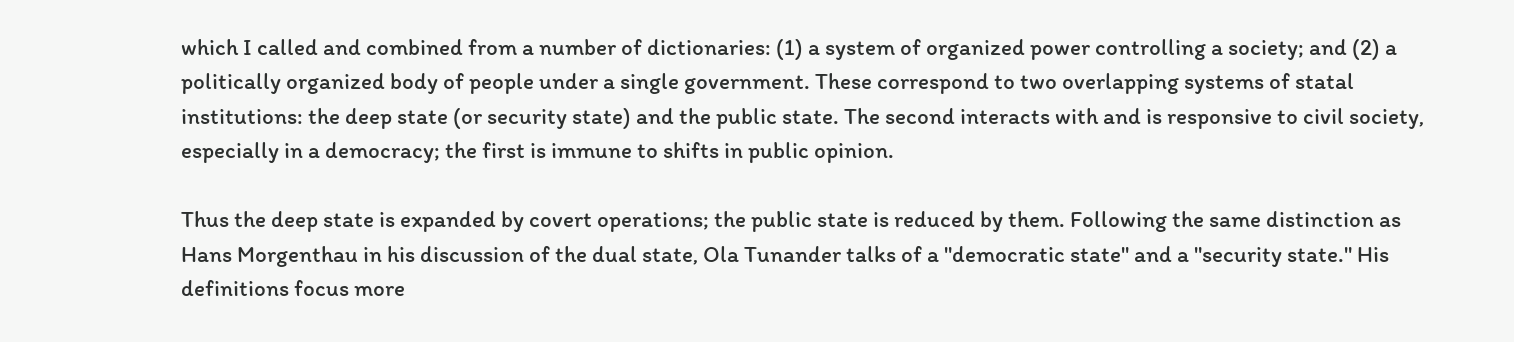which I called and combined from a number of dictionaries: (1) a system of organized power controlling a society; and (2) a politically organized body of people under a single government. These correspond to two overlapping systems of statal institutions: the deep state (or security state) and the public state. The second interacts with and is responsive to civil society, especially in a democracy; the first is immune to shifts in public opinion.

Thus the deep state is expanded by covert operations; the public state is reduced by them. Following the same distinction as Hans Morgenthau in his discussion of the dual state, Ola Tunander talks of a "democratic state" and a "security state." His definitions focus more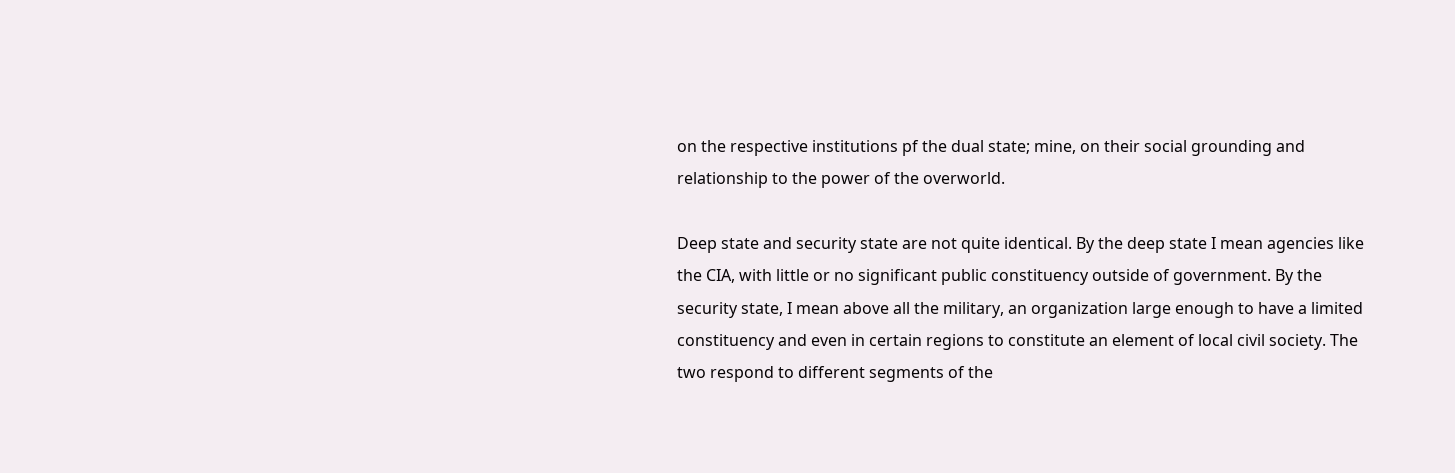on the respective institutions pf the dual state; mine, on their social grounding and relationship to the power of the overworld.

Deep state and security state are not quite identical. By the deep state I mean agencies like the CIA, with little or no significant public constituency outside of government. By the security state, I mean above all the military, an organization large enough to have a limited constituency and even in certain regions to constitute an element of local civil society. The two respond to different segments of the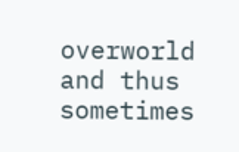overworld and thus sometimes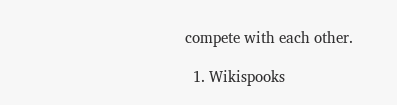compete with each other.

  1. Wikispooks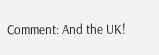Comment: And the UK!